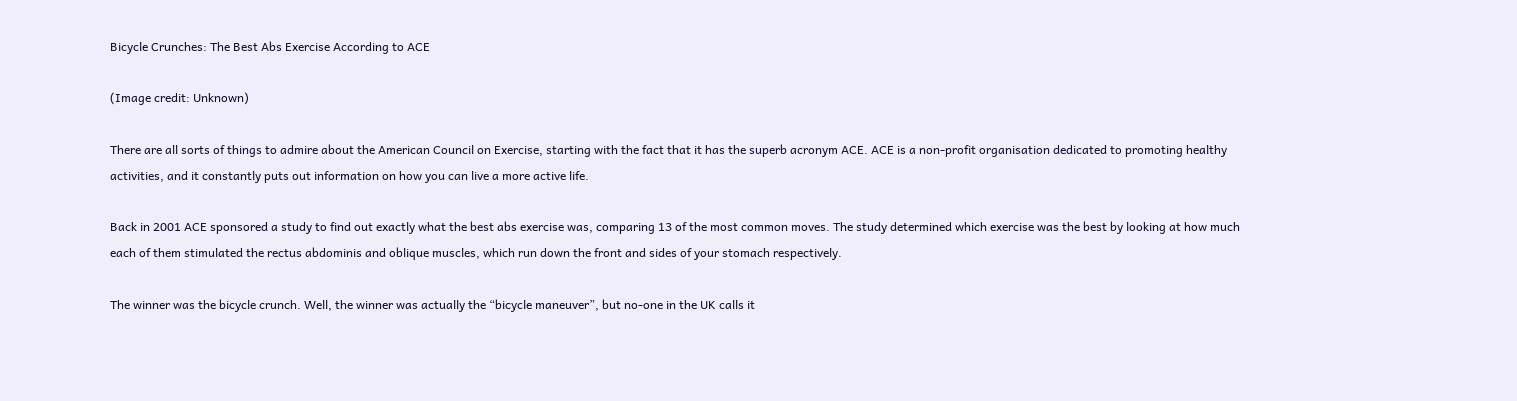Bicycle Crunches: The Best Abs Exercise According to ACE

(Image credit: Unknown)

There are all sorts of things to admire about the American Council on Exercise, starting with the fact that it has the superb acronym ACE. ACE is a non-profit organisation dedicated to promoting healthy activities, and it constantly puts out information on how you can live a more active life.

Back in 2001 ACE sponsored a study to find out exactly what the best abs exercise was, comparing 13 of the most common moves. The study determined which exercise was the best by looking at how much each of them stimulated the rectus abdominis and oblique muscles, which run down the front and sides of your stomach respectively.

The winner was the bicycle crunch. Well, the winner was actually the “bicycle maneuver”, but no-one in the UK calls it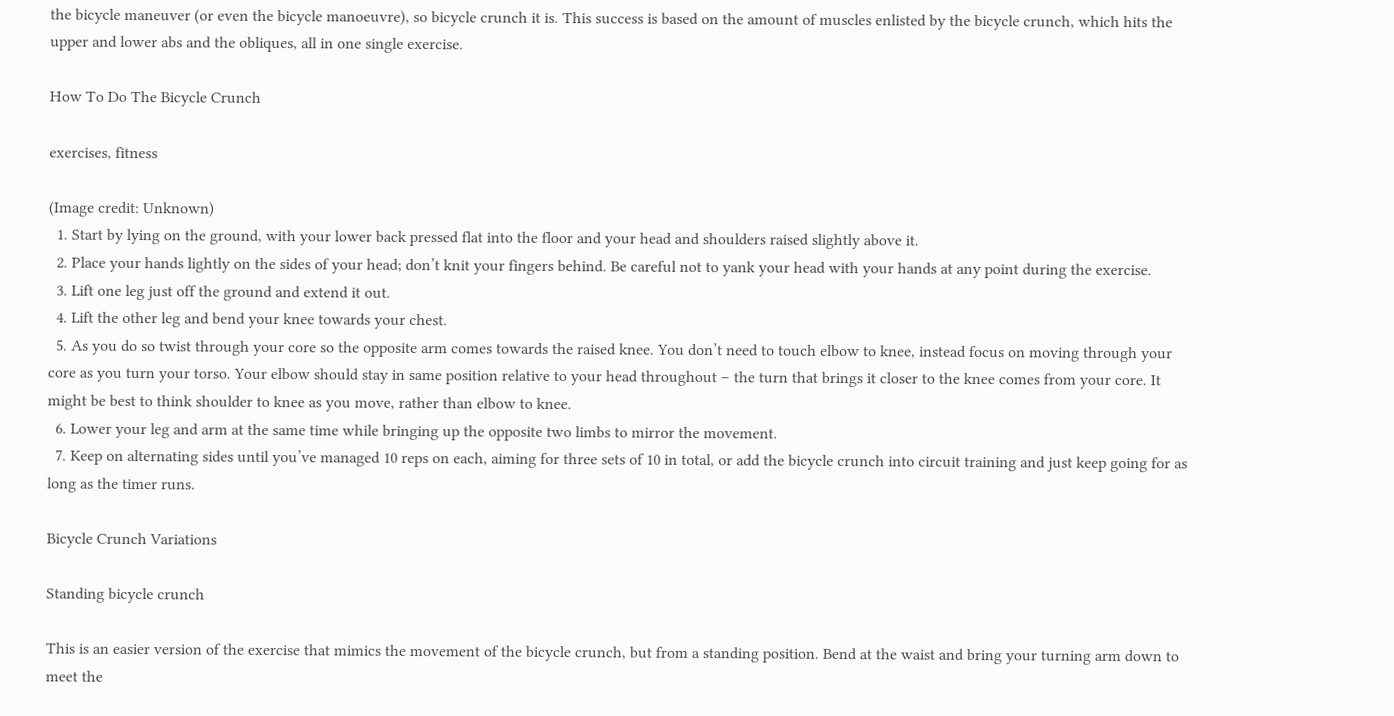the bicycle maneuver (or even the bicycle manoeuvre), so bicycle crunch it is. This success is based on the amount of muscles enlisted by the bicycle crunch, which hits the upper and lower abs and the obliques, all in one single exercise.

How To Do The Bicycle Crunch

exercises, fitness

(Image credit: Unknown)
  1. Start by lying on the ground, with your lower back pressed flat into the floor and your head and shoulders raised slightly above it.
  2. Place your hands lightly on the sides of your head; don’t knit your fingers behind. Be careful not to yank your head with your hands at any point during the exercise.
  3. Lift one leg just off the ground and extend it out.
  4. Lift the other leg and bend your knee towards your chest.
  5. As you do so twist through your core so the opposite arm comes towards the raised knee. You don’t need to touch elbow to knee, instead focus on moving through your core as you turn your torso. Your elbow should stay in same position relative to your head throughout – the turn that brings it closer to the knee comes from your core. It might be best to think shoulder to knee as you move, rather than elbow to knee.
  6. Lower your leg and arm at the same time while bringing up the opposite two limbs to mirror the movement.
  7. Keep on alternating sides until you’ve managed 10 reps on each, aiming for three sets of 10 in total, or add the bicycle crunch into circuit training and just keep going for as long as the timer runs.

Bicycle Crunch Variations

Standing bicycle crunch

This is an easier version of the exercise that mimics the movement of the bicycle crunch, but from a standing position. Bend at the waist and bring your turning arm down to meet the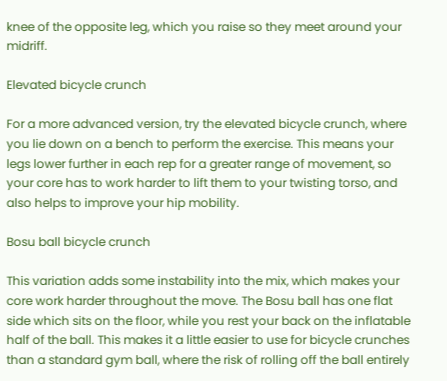knee of the opposite leg, which you raise so they meet around your midriff.

Elevated bicycle crunch

For a more advanced version, try the elevated bicycle crunch, where you lie down on a bench to perform the exercise. This means your legs lower further in each rep for a greater range of movement, so your core has to work harder to lift them to your twisting torso, and also helps to improve your hip mobility.

Bosu ball bicycle crunch

This variation adds some instability into the mix, which makes your core work harder throughout the move. The Bosu ball has one flat side which sits on the floor, while you rest your back on the inflatable half of the ball. This makes it a little easier to use for bicycle crunches than a standard gym ball, where the risk of rolling off the ball entirely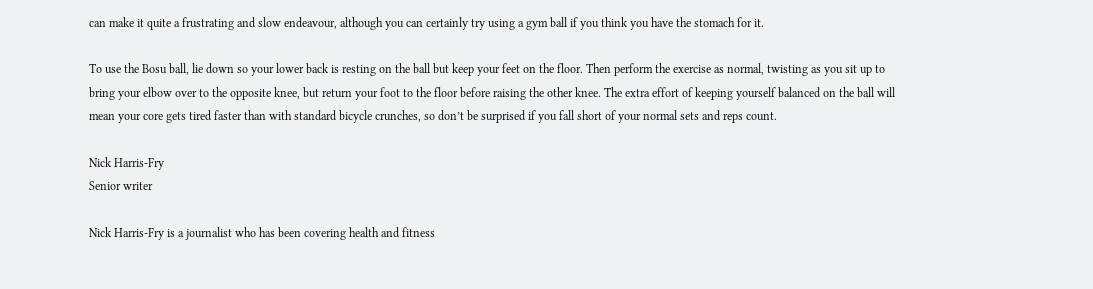can make it quite a frustrating and slow endeavour, although you can certainly try using a gym ball if you think you have the stomach for it.

To use the Bosu ball, lie down so your lower back is resting on the ball but keep your feet on the floor. Then perform the exercise as normal, twisting as you sit up to bring your elbow over to the opposite knee, but return your foot to the floor before raising the other knee. The extra effort of keeping yourself balanced on the ball will mean your core gets tired faster than with standard bicycle crunches, so don’t be surprised if you fall short of your normal sets and reps count.

Nick Harris-Fry
Senior writer

Nick Harris-Fry is a journalist who has been covering health and fitness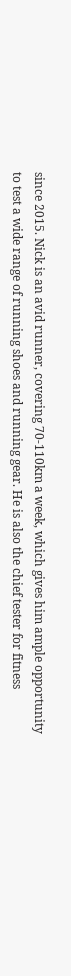since 2015. Nick is an avid runner, covering 70-110km a week, which gives him ample opportunity to test a wide range of running shoes and running gear. He is also the chief tester for fitness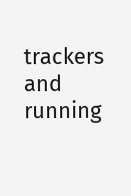trackers and running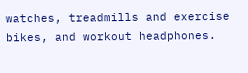watches, treadmills and exercise bikes, and workout headphones.